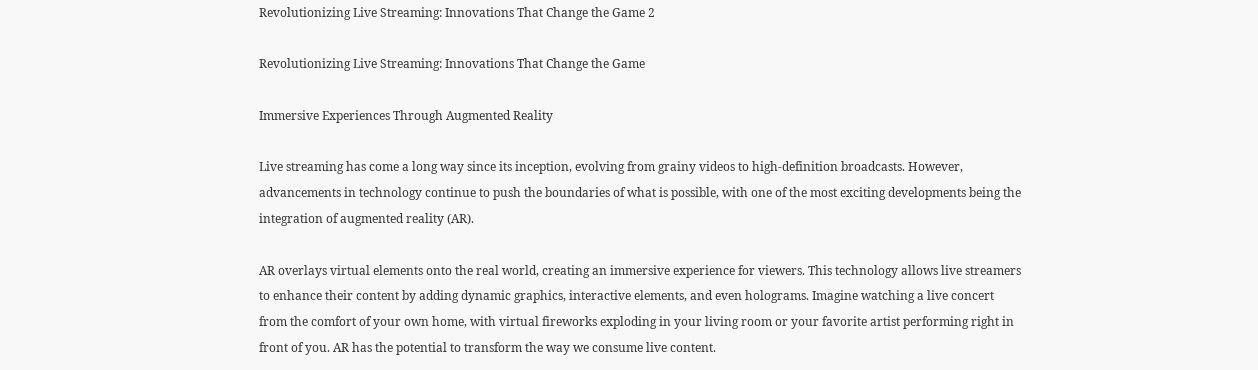Revolutionizing Live Streaming: Innovations That Change the Game 2

Revolutionizing Live Streaming: Innovations That Change the Game

Immersive Experiences Through Augmented Reality

Live streaming has come a long way since its inception, evolving from grainy videos to high-definition broadcasts. However, advancements in technology continue to push the boundaries of what is possible, with one of the most exciting developments being the integration of augmented reality (AR).

AR overlays virtual elements onto the real world, creating an immersive experience for viewers. This technology allows live streamers to enhance their content by adding dynamic graphics, interactive elements, and even holograms. Imagine watching a live concert from the comfort of your own home, with virtual fireworks exploding in your living room or your favorite artist performing right in front of you. AR has the potential to transform the way we consume live content.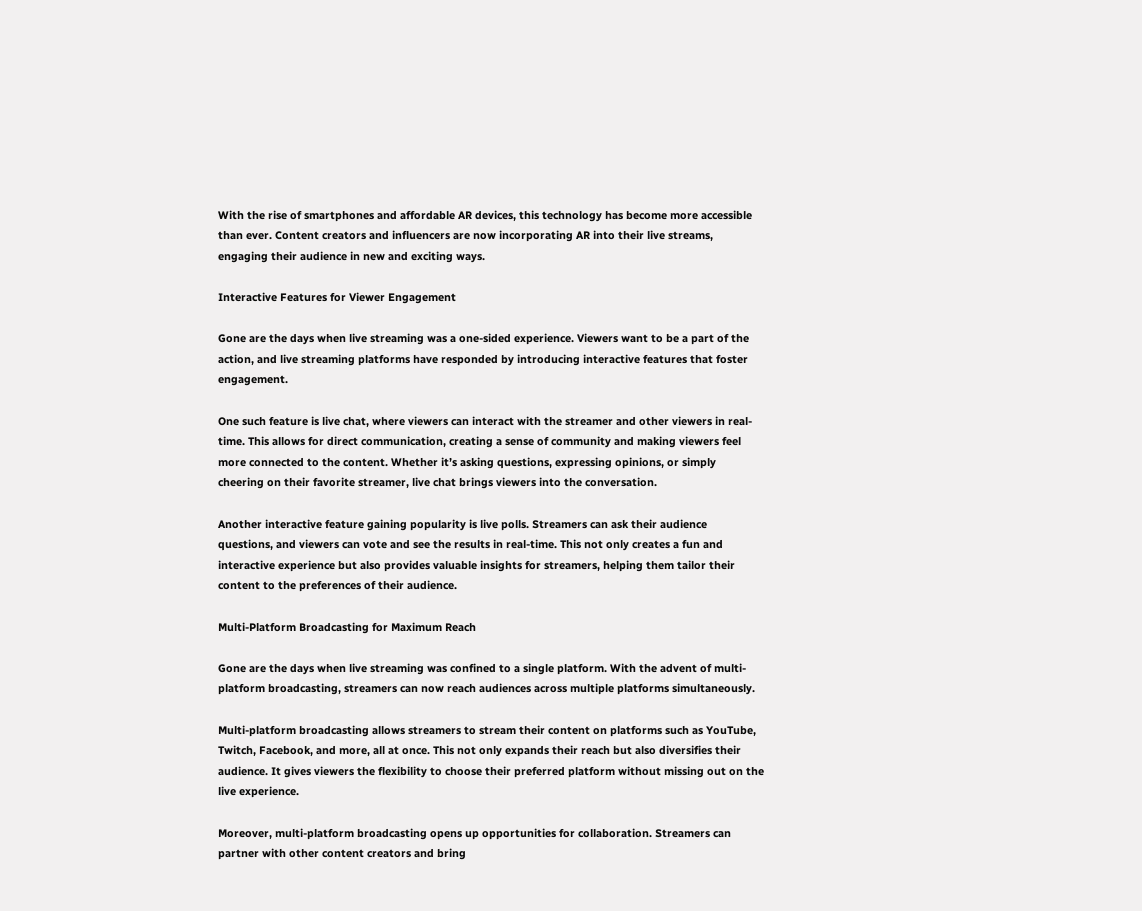With the rise of smartphones and affordable AR devices, this technology has become more accessible than ever. Content creators and influencers are now incorporating AR into their live streams, engaging their audience in new and exciting ways.

Interactive Features for Viewer Engagement

Gone are the days when live streaming was a one-sided experience. Viewers want to be a part of the action, and live streaming platforms have responded by introducing interactive features that foster engagement.

One such feature is live chat, where viewers can interact with the streamer and other viewers in real-time. This allows for direct communication, creating a sense of community and making viewers feel more connected to the content. Whether it’s asking questions, expressing opinions, or simply cheering on their favorite streamer, live chat brings viewers into the conversation.

Another interactive feature gaining popularity is live polls. Streamers can ask their audience questions, and viewers can vote and see the results in real-time. This not only creates a fun and interactive experience but also provides valuable insights for streamers, helping them tailor their content to the preferences of their audience.

Multi-Platform Broadcasting for Maximum Reach

Gone are the days when live streaming was confined to a single platform. With the advent of multi-platform broadcasting, streamers can now reach audiences across multiple platforms simultaneously.

Multi-platform broadcasting allows streamers to stream their content on platforms such as YouTube, Twitch, Facebook, and more, all at once. This not only expands their reach but also diversifies their audience. It gives viewers the flexibility to choose their preferred platform without missing out on the live experience.

Moreover, multi-platform broadcasting opens up opportunities for collaboration. Streamers can partner with other content creators and bring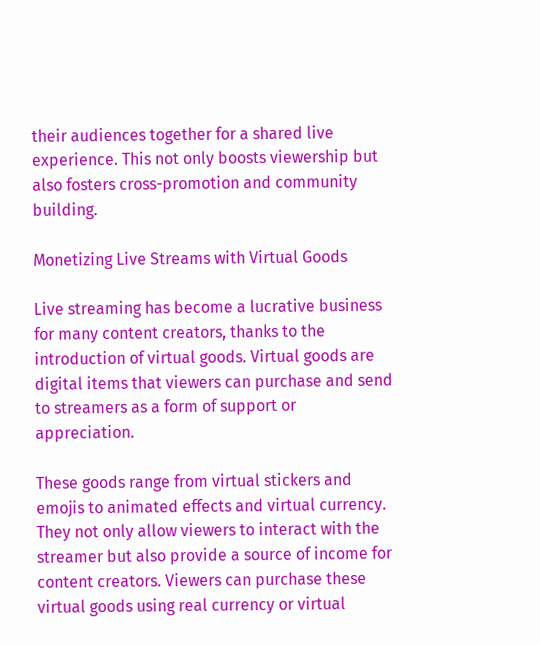their audiences together for a shared live experience. This not only boosts viewership but also fosters cross-promotion and community building.

Monetizing Live Streams with Virtual Goods

Live streaming has become a lucrative business for many content creators, thanks to the introduction of virtual goods. Virtual goods are digital items that viewers can purchase and send to streamers as a form of support or appreciation.

These goods range from virtual stickers and emojis to animated effects and virtual currency. They not only allow viewers to interact with the streamer but also provide a source of income for content creators. Viewers can purchase these virtual goods using real currency or virtual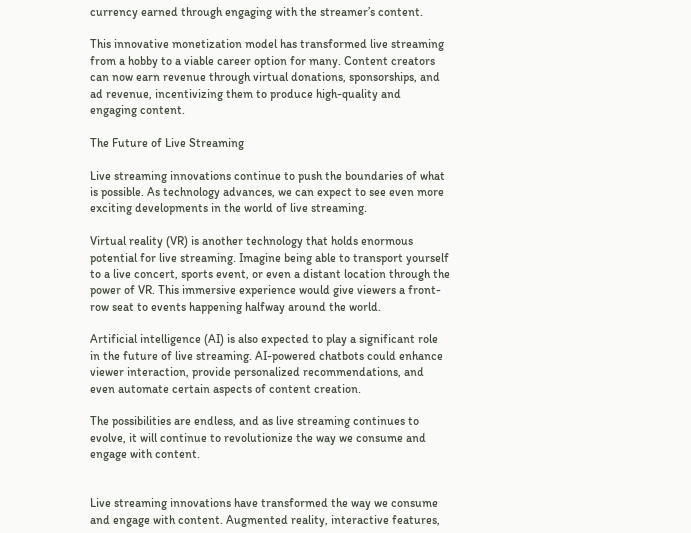currency earned through engaging with the streamer’s content.

This innovative monetization model has transformed live streaming from a hobby to a viable career option for many. Content creators can now earn revenue through virtual donations, sponsorships, and ad revenue, incentivizing them to produce high-quality and engaging content.

The Future of Live Streaming

Live streaming innovations continue to push the boundaries of what is possible. As technology advances, we can expect to see even more exciting developments in the world of live streaming.

Virtual reality (VR) is another technology that holds enormous potential for live streaming. Imagine being able to transport yourself to a live concert, sports event, or even a distant location through the power of VR. This immersive experience would give viewers a front-row seat to events happening halfway around the world.

Artificial intelligence (AI) is also expected to play a significant role in the future of live streaming. AI-powered chatbots could enhance viewer interaction, provide personalized recommendations, and even automate certain aspects of content creation.

The possibilities are endless, and as live streaming continues to evolve, it will continue to revolutionize the way we consume and engage with content.


Live streaming innovations have transformed the way we consume and engage with content. Augmented reality, interactive features,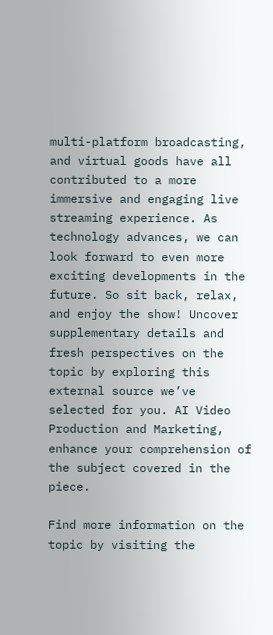multi-platform broadcasting, and virtual goods have all contributed to a more immersive and engaging live streaming experience. As technology advances, we can look forward to even more exciting developments in the future. So sit back, relax, and enjoy the show! Uncover supplementary details and fresh perspectives on the topic by exploring this external source we’ve selected for you. AI Video Production and Marketing, enhance your comprehension of the subject covered in the piece.

Find more information on the topic by visiting the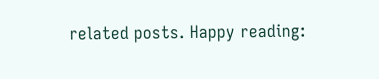related posts. Happy reading: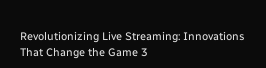Revolutionizing Live Streaming: Innovations That Change the Game 3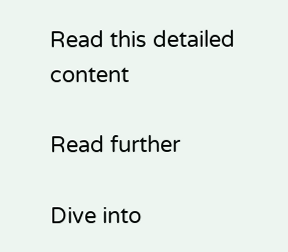Read this detailed content

Read further

Dive into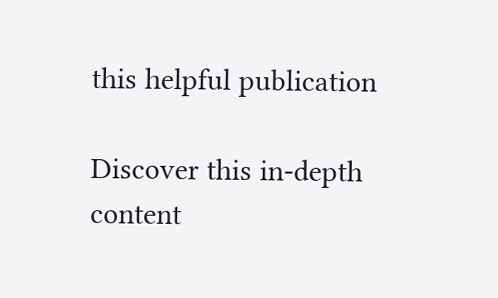this helpful publication

Discover this in-depth content